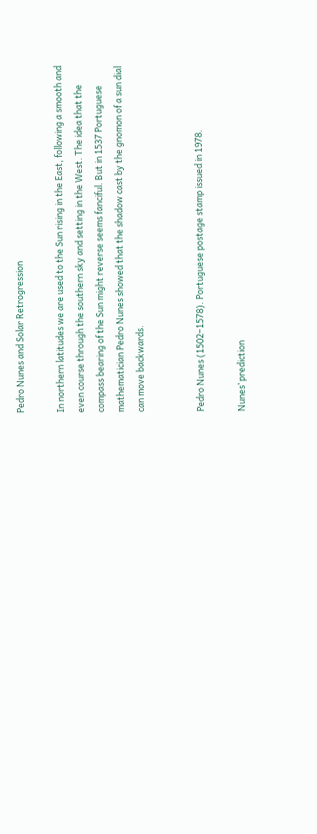Pedro Nunes and Solar Retrogression

In northern latitudes we are used to the Sun rising in the East, following a smooth and even course through the southern sky and setting in the West. The idea that the compass bearing of the Sun might reverse seems fanciful. But in 1537 Portuguese mathematician Pedro Nunes showed that the shadow cast by the gnomon of a sun dial can move backwards.


Pedro Nunes (1502–1578). Portuguese postage stamp issued in 1978.

Nunes’ prediction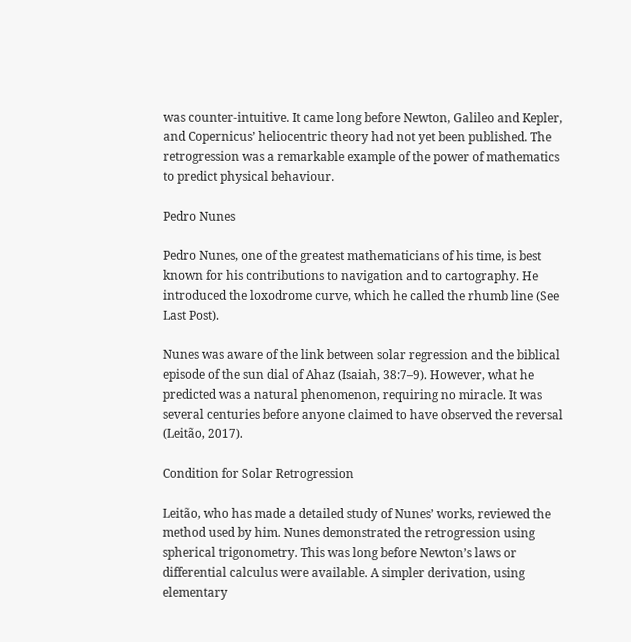was counter-intuitive. It came long before Newton, Galileo and Kepler, and Copernicus’ heliocentric theory had not yet been published. The retrogression was a remarkable example of the power of mathematics to predict physical behaviour.

Pedro Nunes

Pedro Nunes, one of the greatest mathematicians of his time, is best known for his contributions to navigation and to cartography. He introduced the loxodrome curve, which he called the rhumb line (See Last Post).

Nunes was aware of the link between solar regression and the biblical episode of the sun dial of Ahaz (Isaiah, 38:7–9). However, what he predicted was a natural phenomenon, requiring no miracle. It was several centuries before anyone claimed to have observed the reversal (Leitão, 2017).

Condition for Solar Retrogression

Leitão, who has made a detailed study of Nunes’ works, reviewed the method used by him. Nunes demonstrated the retrogression using spherical trigonometry. This was long before Newton’s laws or differential calculus were available. A simpler derivation, using elementary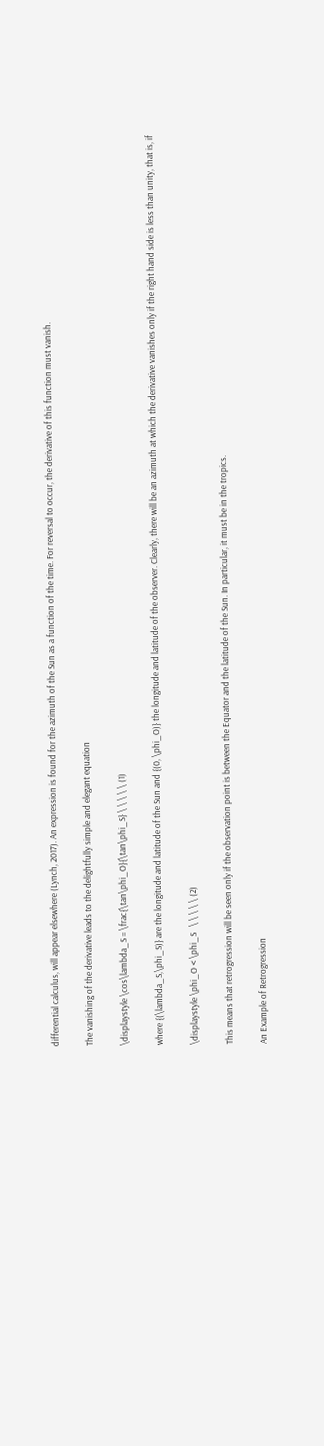differential calculus, will appear elsewhere (Lynch, 2017). An expression is found for the azimuth of the Sun as a function of the time. For reversal to occur, the derivative of this function must vanish.

The vanishing of the derivative leads to the delightfully simple and elegant equation

\displaystyle \cos\lambda_S = \frac{\tan\phi_O}{\tan\phi_S} \ \ \ \ \ (1)

where {(\lambda_S,\phi_S)} are the longitude and latitude of the Sun and {(0, \phi_O)} the longitude and latitude of the observer. Clearly, there will be an azimuth at which the derivative vanishes only if the right hand side is less than unity, that is, if

\displaystyle \phi_O < \phi_S   \ \ \ \ \ (2)

This means that retrogression will be seen only if the observation point is between the Equator and the latitude of the Sun. In particular, it must be in the tropics.

An Example of Retrogression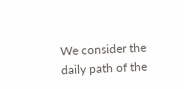We consider the daily path of the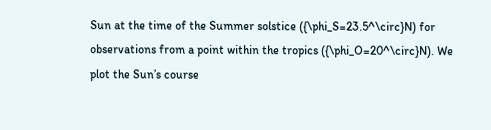Sun at the time of the Summer solstice ({\phi_S=23.5^\circ}N) for observations from a point within the tropics ({\phi_O=20^\circ}N). We plot the Sun’s course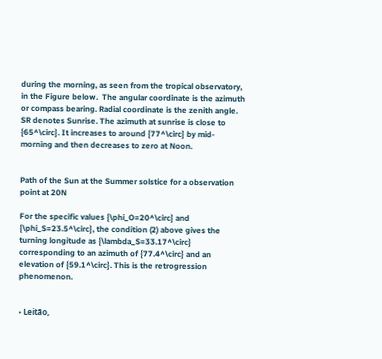during the morning, as seen from the tropical observatory, in the Figure below.  The angular coordinate is the azimuth or compass bearing. Radial coordinate is the zenith angle. SR denotes Sunrise. The azimuth at sunrise is close to {65^\circ}. It increases to around {77^\circ} by mid-morning and then decreases to zero at Noon.


Path of the Sun at the Summer solstice for a observation point at 20N

For the specific values {\phi_O=20^\circ} and {\phi_S=23.5^\circ}, the condition (2) above gives the turning longitude as {\lambda_S=33.17^\circ} corresponding to an azimuth of {77.4^\circ} and an elevation of {59.1^\circ}. This is the retrogression phenomenon.


• Leitão,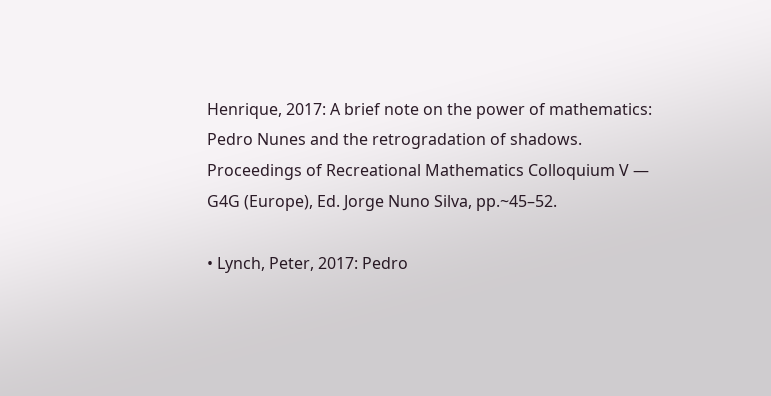Henrique, 2017: A brief note on the power of mathematics: Pedro Nunes and the retrogradation of shadows. Proceedings of Recreational Mathematics Colloquium V — G4G (Europe), Ed. Jorge Nuno Silva, pp.~45–52.

• Lynch, Peter, 2017: Pedro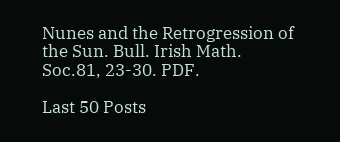Nunes and the Retrogression of the Sun. Bull. Irish Math. Soc.81, 23-30. PDF.

Last 50 Posts